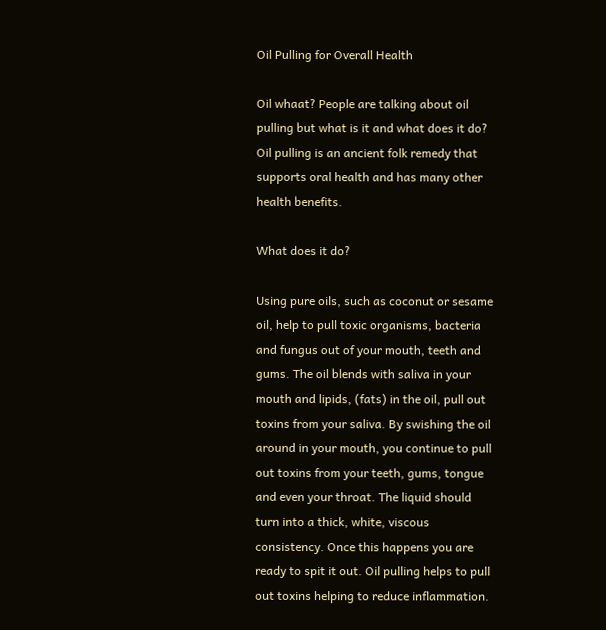Oil Pulling for Overall Health

Oil whaat? People are talking about oil pulling but what is it and what does it do? Oil pulling is an ancient folk remedy that supports oral health and has many other health benefits.

What does it do?

Using pure oils, such as coconut or sesame oil, help to pull toxic organisms, bacteria and fungus out of your mouth, teeth and gums. The oil blends with saliva in your mouth and lipids, (fats) in the oil, pull out toxins from your saliva. By swishing the oil around in your mouth, you continue to pull out toxins from your teeth, gums, tongue and even your throat. The liquid should turn into a thick, white, viscous consistency. Once this happens you are ready to spit it out. Oil pulling helps to pull out toxins helping to reduce inflammation.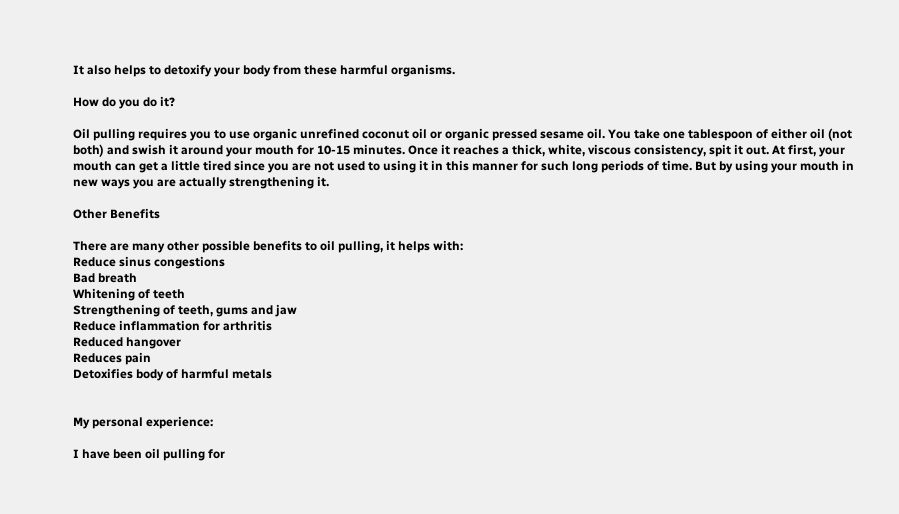It also helps to detoxify your body from these harmful organisms.

How do you do it?

Oil pulling requires you to use organic unrefined coconut oil or organic pressed sesame oil. You take one tablespoon of either oil (not both) and swish it around your mouth for 10-15 minutes. Once it reaches a thick, white, viscous consistency, spit it out. At first, your mouth can get a little tired since you are not used to using it in this manner for such long periods of time. But by using your mouth in new ways you are actually strengthening it.

Other Benefits

There are many other possible benefits to oil pulling, it helps with:
Reduce sinus congestions
Bad breath
Whitening of teeth
Strengthening of teeth, gums and jaw
Reduce inflammation for arthritis
Reduced hangover
Reduces pain
Detoxifies body of harmful metals


My personal experience:

I have been oil pulling for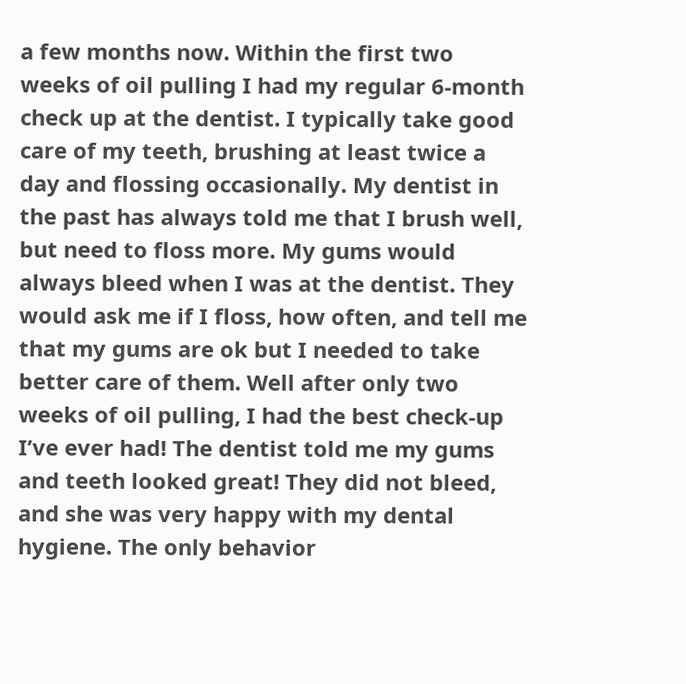a few months now. Within the first two weeks of oil pulling I had my regular 6-month check up at the dentist. I typically take good care of my teeth, brushing at least twice a day and flossing occasionally. My dentist in the past has always told me that I brush well, but need to floss more. My gums would always bleed when I was at the dentist. They would ask me if I floss, how often, and tell me that my gums are ok but I needed to take better care of them. Well after only two weeks of oil pulling, I had the best check-up I’ve ever had! The dentist told me my gums and teeth looked great! They did not bleed, and she was very happy with my dental hygiene. The only behavior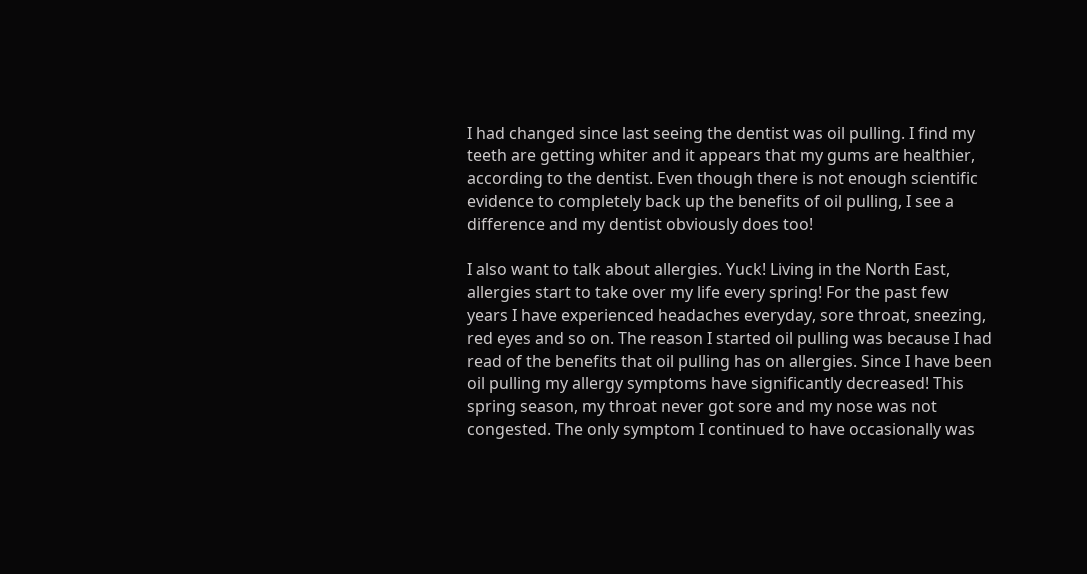I had changed since last seeing the dentist was oil pulling. I find my teeth are getting whiter and it appears that my gums are healthier, according to the dentist. Even though there is not enough scientific evidence to completely back up the benefits of oil pulling, I see a difference and my dentist obviously does too!

I also want to talk about allergies. Yuck! Living in the North East, allergies start to take over my life every spring! For the past few years I have experienced headaches everyday, sore throat, sneezing, red eyes and so on. The reason I started oil pulling was because I had read of the benefits that oil pulling has on allergies. Since I have been oil pulling my allergy symptoms have significantly decreased! This spring season, my throat never got sore and my nose was not congested. The only symptom I continued to have occasionally was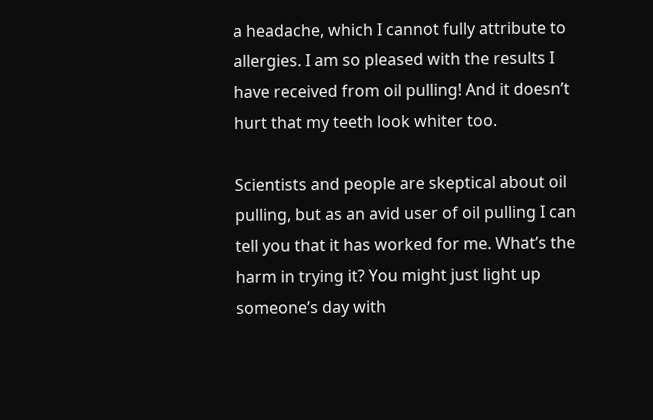a headache, which I cannot fully attribute to allergies. I am so pleased with the results I have received from oil pulling! And it doesn’t hurt that my teeth look whiter too.

Scientists and people are skeptical about oil pulling, but as an avid user of oil pulling I can tell you that it has worked for me. What’s the harm in trying it? You might just light up someone’s day with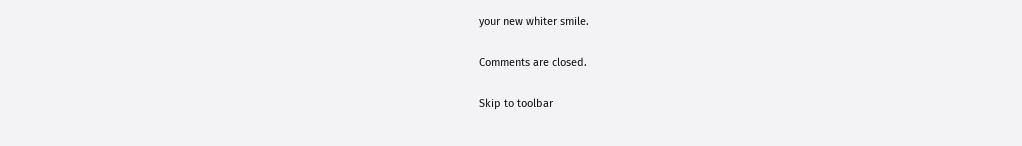your new whiter smile.

Comments are closed.

Skip to toolbar